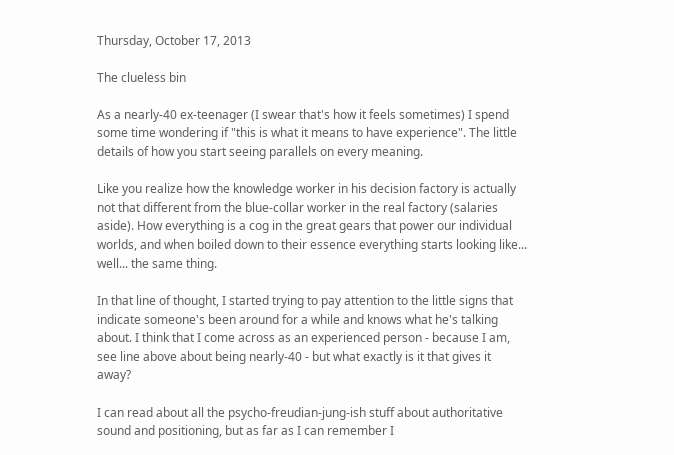Thursday, October 17, 2013

The clueless bin

As a nearly-40 ex-teenager (I swear that's how it feels sometimes) I spend some time wondering if "this is what it means to have experience". The little details of how you start seeing parallels on every meaning.

Like you realize how the knowledge worker in his decision factory is actually not that different from the blue-collar worker in the real factory (salaries aside). How everything is a cog in the great gears that power our individual worlds, and when boiled down to their essence everything starts looking like... well... the same thing.

In that line of thought, I started trying to pay attention to the little signs that indicate someone's been around for a while and knows what he's talking about. I think that I come across as an experienced person - because I am, see line above about being nearly-40 - but what exactly is it that gives it away?

I can read about all the psycho-freudian-jung-ish stuff about authoritative sound and positioning, but as far as I can remember I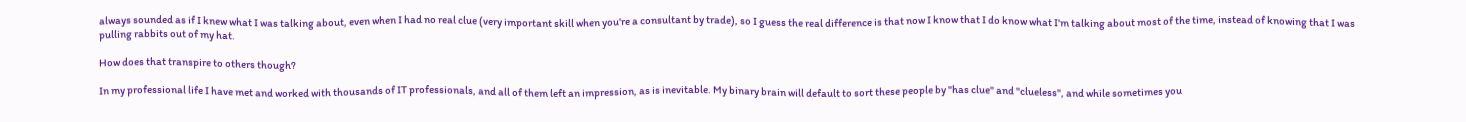always sounded as if I knew what I was talking about, even when I had no real clue (very important skill when you're a consultant by trade), so I guess the real difference is that now I know that I do know what I'm talking about most of the time, instead of knowing that I was pulling rabbits out of my hat.

How does that transpire to others though?

In my professional life I have met and worked with thousands of IT professionals, and all of them left an impression, as is inevitable. My binary brain will default to sort these people by "has clue" and "clueless", and while sometimes you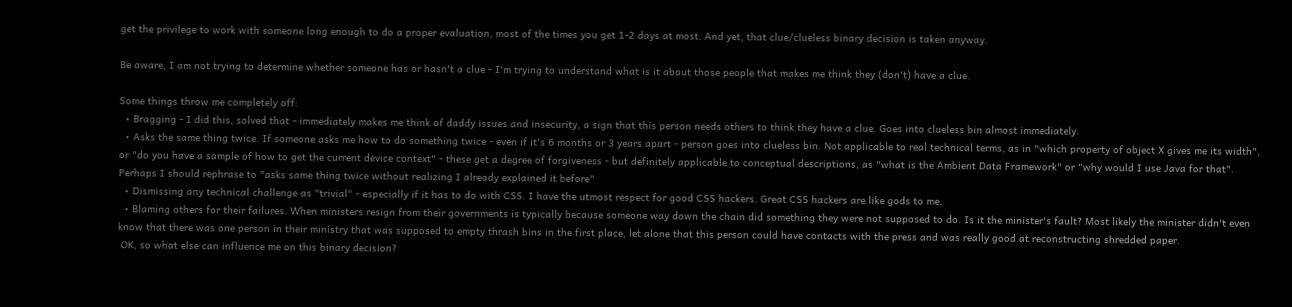get the privilege to work with someone long enough to do a proper evaluation, most of the times you get 1-2 days at most. And yet, that clue/clueless binary decision is taken anyway.

Be aware, I am not trying to determine whether someone has or hasn't a clue - I'm trying to understand what is it about those people that makes me think they (don't) have a clue.

Some things throw me completely off:
  • Bragging - I did this, solved that - immediately makes me think of daddy issues and insecurity, a sign that this person needs others to think they have a clue. Goes into clueless bin almost immediately.
  • Asks the same thing twice. If someone asks me how to do something twice - even if it's 6 months or 3 years apart - person goes into clueless bin. Not applicable to real technical terms, as in "which property of object X gives me its width", or "do you have a sample of how to get the current device context" - these get a degree of forgiveness - but definitely applicable to conceptual descriptions, as "what is the Ambient Data Framework" or "why would I use Java for that". Perhaps I should rephrase to "asks same thing twice without realizing I already explained it before"
  • Dismissing any technical challenge as "trivial" - especially if it has to do with CSS. I have the utmost respect for good CSS hackers. Great CSS hackers are like gods to me.
  • Blaming others for their failures. When ministers resign from their governments is typically because someone way down the chain did something they were not supposed to do. Is it the minister's fault? Most likely the minister didn't even know that there was one person in their ministry that was supposed to empty thrash bins in the first place, let alone that this person could have contacts with the press and was really good at reconstructing shredded paper.
 OK, so what else can influence me on this binary decision?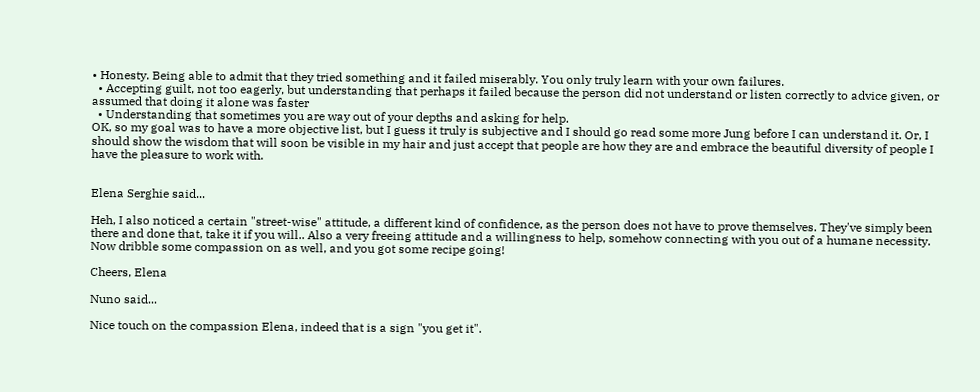• Honesty. Being able to admit that they tried something and it failed miserably. You only truly learn with your own failures.
  • Accepting guilt, not too eagerly, but understanding that perhaps it failed because the person did not understand or listen correctly to advice given, or assumed that doing it alone was faster
  • Understanding that sometimes you are way out of your depths and asking for help.
OK, so my goal was to have a more objective list, but I guess it truly is subjective and I should go read some more Jung before I can understand it. Or, I should show the wisdom that will soon be visible in my hair and just accept that people are how they are and embrace the beautiful diversity of people I have the pleasure to work with.


Elena Serghie said...

Heh, I also noticed a certain "street-wise" attitude, a different kind of confidence, as the person does not have to prove themselves. They've simply been there and done that, take it if you will.. Also a very freeing attitude and a willingness to help, somehow connecting with you out of a humane necessity. Now dribble some compassion on as well, and you got some recipe going!

Cheers, Elena

Nuno said...

Nice touch on the compassion Elena, indeed that is a sign "you get it".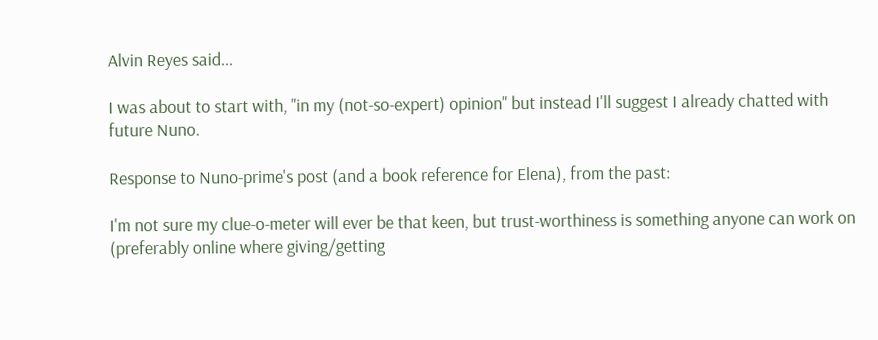Alvin Reyes said...

I was about to start with, "in my (not-so-expert) opinion" but instead I'll suggest I already chatted with future Nuno.

Response to Nuno-prime's post (and a book reference for Elena), from the past:

I'm not sure my clue-o-meter will ever be that keen, but trust-worthiness is something anyone can work on (preferably online where giving/getting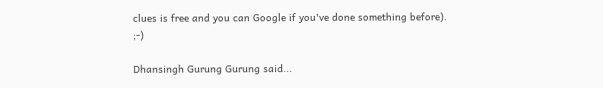clues is free and you can Google if you've done something before). ;-)

Dhansingh Gurung Gurung said...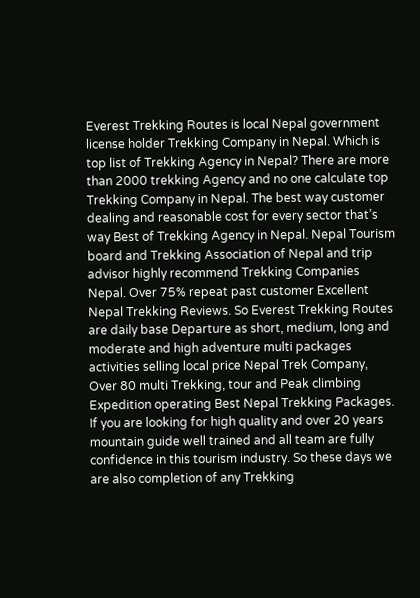Everest Trekking Routes is local Nepal government license holder Trekking Company in Nepal. Which is top list of Trekking Agency in Nepal? There are more than 2000 trekking Agency and no one calculate top Trekking Company in Nepal. The best way customer dealing and reasonable cost for every sector that’s way Best of Trekking Agency in Nepal. Nepal Tourism board and Trekking Association of Nepal and trip advisor highly recommend Trekking Companies Nepal. Over 75% repeat past customer Excellent Nepal Trekking Reviews. So Everest Trekking Routes are daily base Departure as short, medium, long and moderate and high adventure multi packages activities selling local price Nepal Trek Company, Over 80 multi Trekking, tour and Peak climbing Expedition operating Best Nepal Trekking Packages. If you are looking for high quality and over 20 years mountain guide well trained and all team are fully confidence in this tourism industry. So these days we are also completion of any Trekking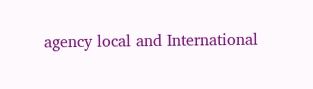agency local and International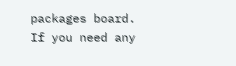packages board. If you need any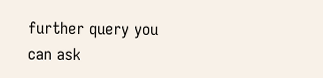further query you can ask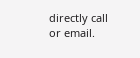directly call or email.